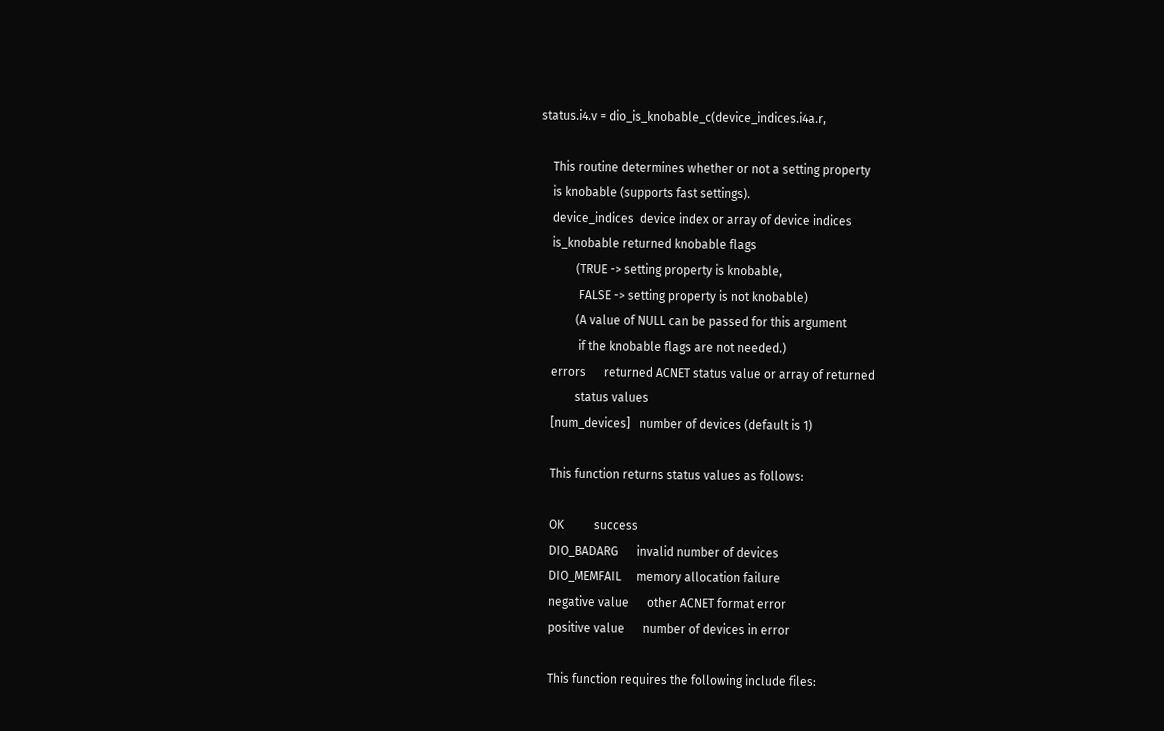status.i4.v = dio_is_knobable_c(device_indices.i4a.r,

    This routine determines whether or not a setting property
    is knobable (supports fast settings).
    device_indices  device index or array of device indices
    is_knobable returned knobable flags
            (TRUE -> setting property is knobable,
             FALSE -> setting property is not knobable)
            (A value of NULL can be passed for this argument
             if the knobable flags are not needed.)
    errors      returned ACNET status value or array of returned
            status values
    [num_devices]   number of devices (default is 1)

    This function returns status values as follows:

    OK          success
    DIO_BADARG      invalid number of devices
    DIO_MEMFAIL     memory allocation failure
    negative value      other ACNET format error
    positive value      number of devices in error

    This function requires the following include files: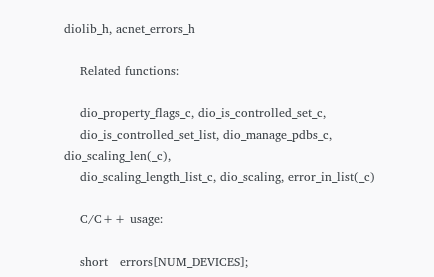diolib_h, acnet_errors_h

    Related functions:

    dio_property_flags_c, dio_is_controlled_set_c,
    dio_is_controlled_set_list, dio_manage_pdbs_c, dio_scaling_len(_c),
    dio_scaling_length_list_c, dio_scaling, error_in_list(_c)

    C/C++ usage:

    short   errors[NUM_DEVICES];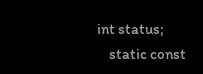int status;
    static const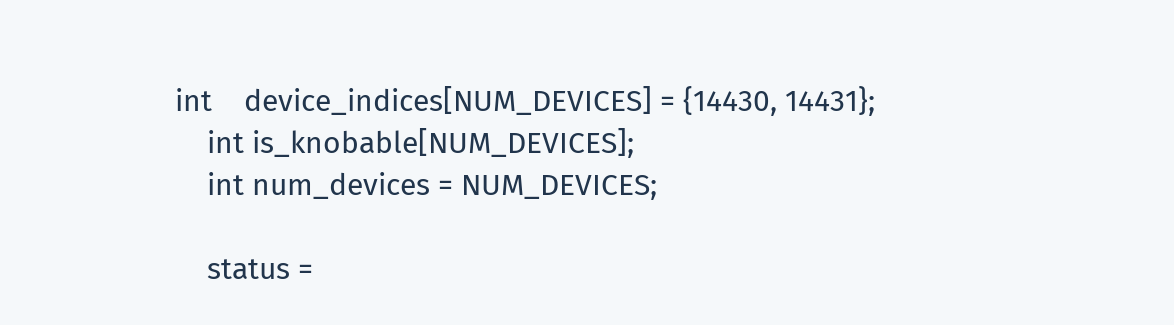int    device_indices[NUM_DEVICES] = {14430, 14431};
    int is_knobable[NUM_DEVICES];
    int num_devices = NUM_DEVICES;

    status =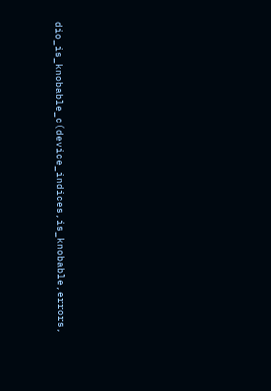dio_is_knobable_c(device_indices,is_knobable,errors,